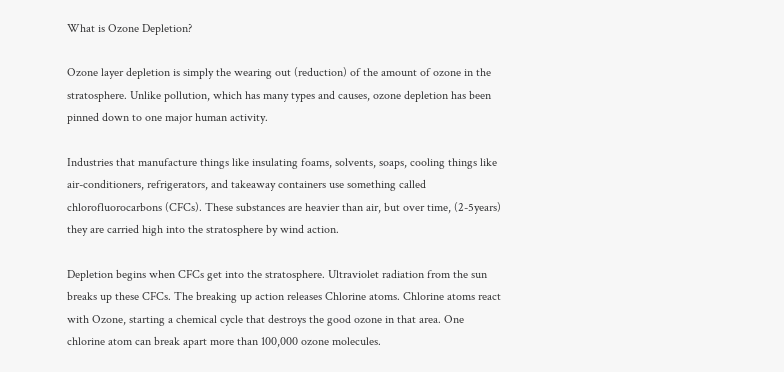What is Ozone Depletion?

Ozone layer depletion is simply the wearing out (reduction) of the amount of ozone in the stratosphere. Unlike pollution, which has many types and causes, ozone depletion has been pinned down to one major human activity.

Industries that manufacture things like insulating foams, solvents, soaps, cooling things like air-conditioners, refrigerators, and takeaway containers use something called chlorofluorocarbons (CFCs). These substances are heavier than air, but over time, (2-5years) they are carried high into the stratosphere by wind action.

Depletion begins when CFCs get into the stratosphere. Ultraviolet radiation from the sun breaks up these CFCs. The breaking up action releases Chlorine atoms. Chlorine atoms react with Ozone, starting a chemical cycle that destroys the good ozone in that area. One chlorine atom can break apart more than 100,000 ozone molecules.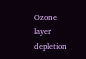Ozone layer depletion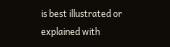is best illustrated or explained with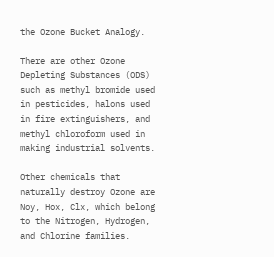the Ozone Bucket Analogy.

There are other Ozone Depleting Substances (ODS) such as methyl bromide used in pesticides, halons used in fire extinguishers, and methyl chloroform used in making industrial solvents.

Other chemicals that naturally destroy Ozone are Noy, Hox, Clx, which belong to the Nitrogen, Hydrogen, and Chlorine families.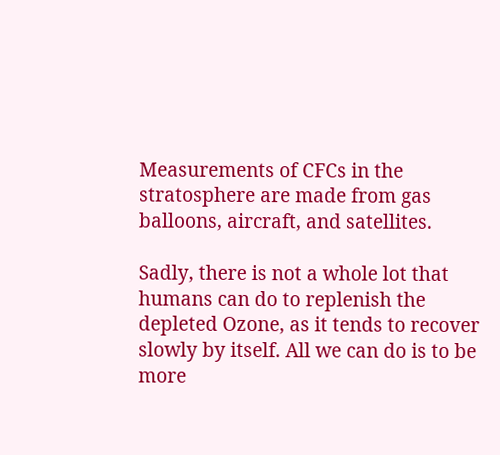Measurements of CFCs in the stratosphere are made from gas balloons, aircraft, and satellites.

Sadly, there is not a whole lot that humans can do to replenish the depleted Ozone, as it tends to recover slowly by itself. All we can do is to be more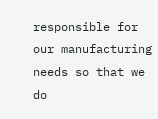responsible for our manufacturing needs so that we do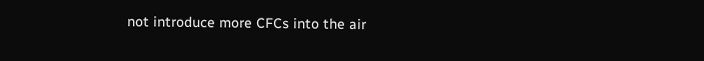not introduce more CFCs into the air